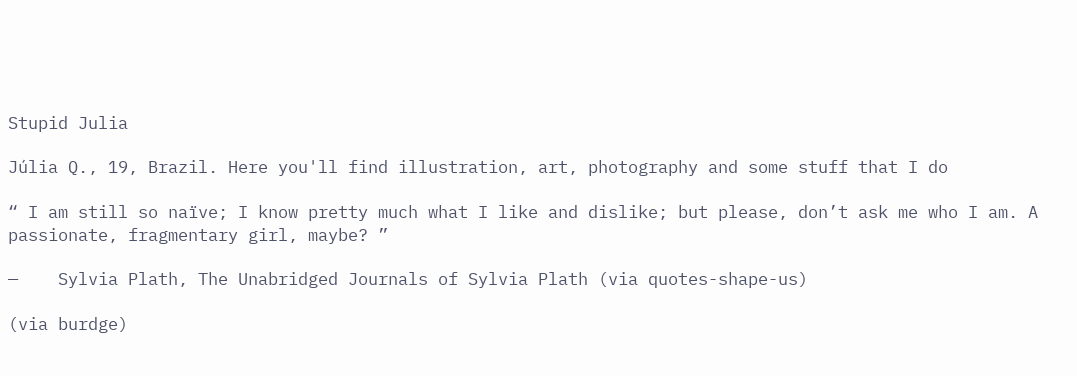Stupid Julia

Júlia Q., 19, Brazil. Here you'll find illustration, art, photography and some stuff that I do

“ I am still so naïve; I know pretty much what I like and dislike; but please, don’t ask me who I am. A passionate, fragmentary girl, maybe? ”

—    Sylvia Plath, The Unabridged Journals of Sylvia Plath (via quotes-shape-us)

(via burdge)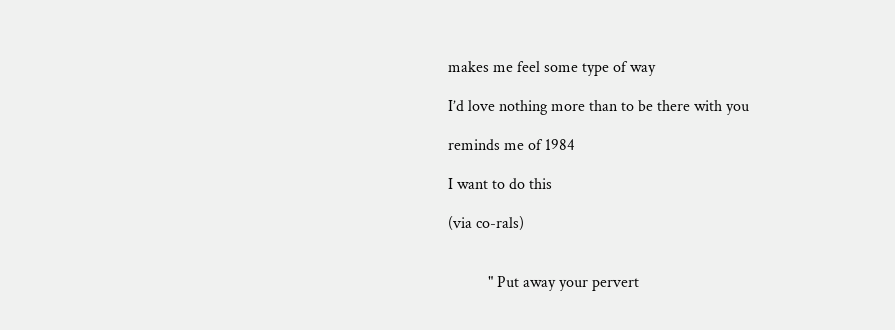makes me feel some type of way

I’d love nothing more than to be there with you

reminds me of 1984

I want to do this

(via co-rals)


          " Put away your pervert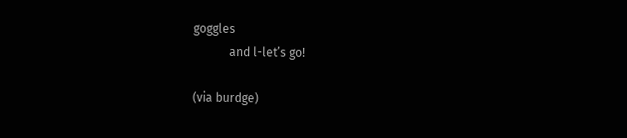goggles
            and l-let’s go!

(via burdge)